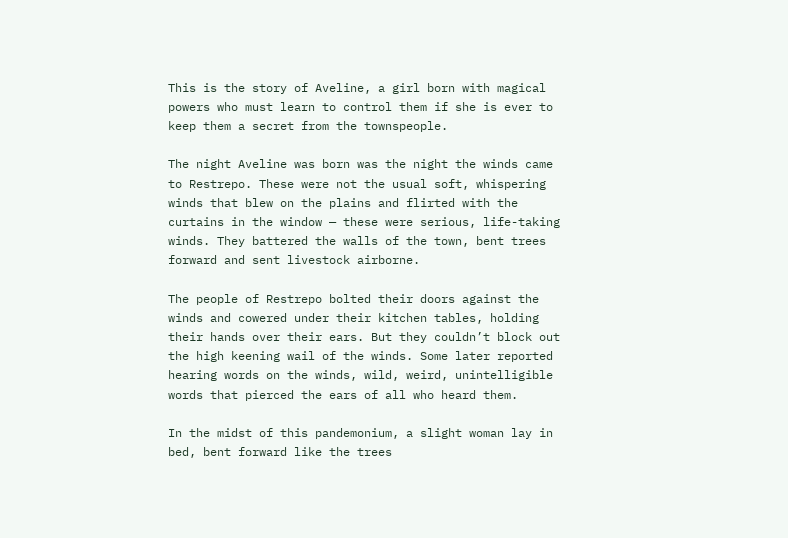This is the story of Aveline, a girl born with magical powers who must learn to control them if she is ever to keep them a secret from the townspeople.

The night Aveline was born was the night the winds came to Restrepo. These were not the usual soft, whispering winds that blew on the plains and flirted with the curtains in the window — these were serious, life-taking winds. They battered the walls of the town, bent trees forward and sent livestock airborne.

The people of Restrepo bolted their doors against the winds and cowered under their kitchen tables, holding their hands over their ears. But they couldn’t block out the high keening wail of the winds. Some later reported hearing words on the winds, wild, weird, unintelligible words that pierced the ears of all who heard them.

In the midst of this pandemonium, a slight woman lay in bed, bent forward like the trees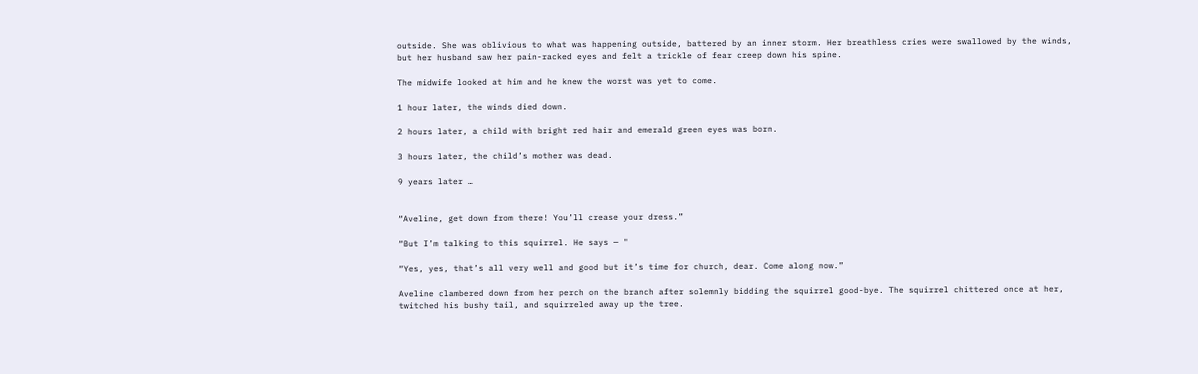outside. She was oblivious to what was happening outside, battered by an inner storm. Her breathless cries were swallowed by the winds, but her husband saw her pain-racked eyes and felt a trickle of fear creep down his spine.

The midwife looked at him and he knew the worst was yet to come.

1 hour later, the winds died down.

2 hours later, a child with bright red hair and emerald green eyes was born.

3 hours later, the child’s mother was dead.

9 years later …


“Aveline, get down from there! You’ll crease your dress.”

“But I’m talking to this squirrel. He says — "

“Yes, yes, that’s all very well and good but it’s time for church, dear. Come along now.”

Aveline clambered down from her perch on the branch after solemnly bidding the squirrel good-bye. The squirrel chittered once at her, twitched his bushy tail, and squirreled away up the tree.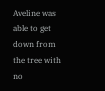Aveline was able to get down from the tree with no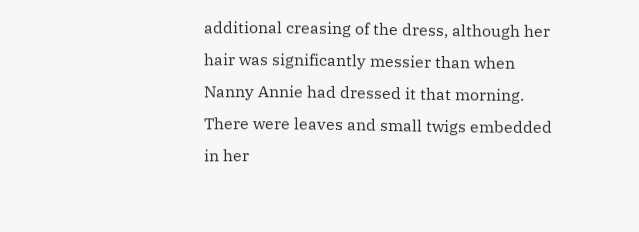additional creasing of the dress, although her hair was significantly messier than when Nanny Annie had dressed it that morning. There were leaves and small twigs embedded in her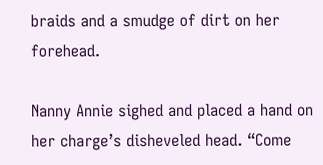braids and a smudge of dirt on her forehead.

Nanny Annie sighed and placed a hand on her charge’s disheveled head. “Come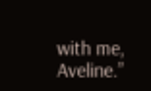with me, Aveline.”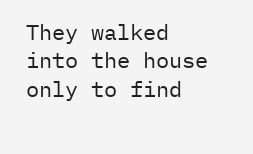They walked into the house only to find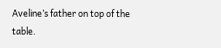Aveline’s father on top of the table.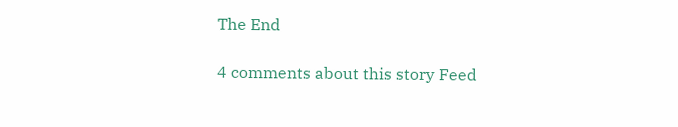The End

4 comments about this story Feed